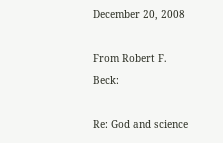December 20, 2008

From Robert F. Beck:

Re: God and science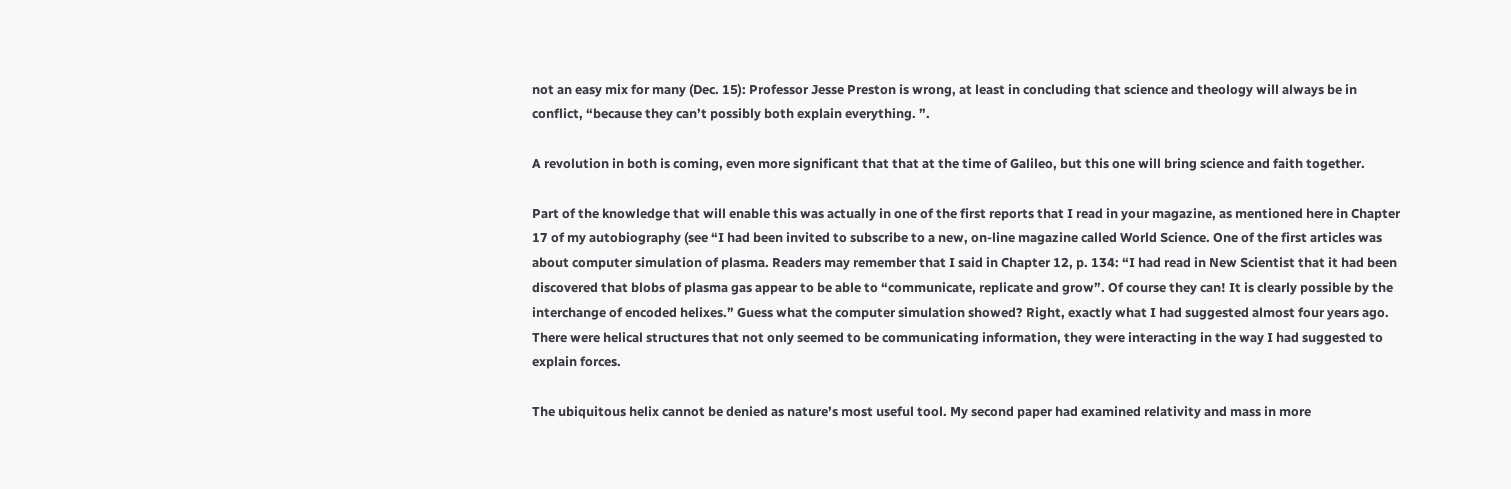not an easy mix for many (Dec. 15): Professor Jesse Preston is wrong, at least in concluding that science and theology will always be in conflict, “because they can’t possibly both explain everything. ”.

A revolution in both is coming, even more significant that that at the time of Galileo, but this one will bring science and faith together.

Part of the knowledge that will enable this was actually in one of the first reports that I read in your magazine, as mentioned here in Chapter 17 of my autobiography (see “I had been invited to subscribe to a new, on-line magazine called World Science. One of the first articles was about computer simulation of plasma. Readers may remember that I said in Chapter 12, p. 134: “I had read in New Scientist that it had been discovered that blobs of plasma gas appear to be able to “communicate, replicate and grow”. Of course they can! It is clearly possible by the interchange of encoded helixes.” Guess what the computer simulation showed? Right, exactly what I had suggested almost four years ago. There were helical structures that not only seemed to be communicating information, they were interacting in the way I had suggested to explain forces.

The ubiquitous helix cannot be denied as nature’s most useful tool. My second paper had examined relativity and mass in more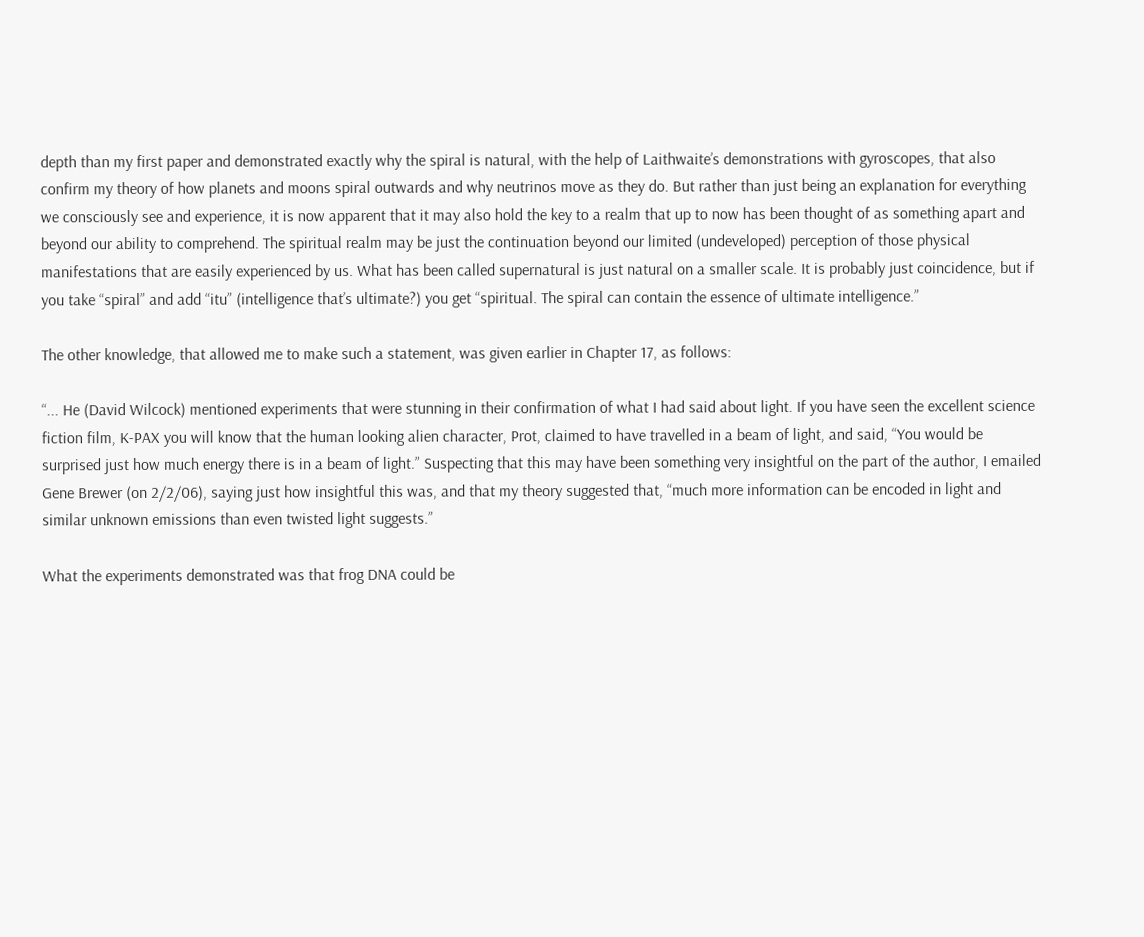depth than my first paper and demonstrated exactly why the spiral is natural, with the help of Laithwaite’s demonstrations with gyroscopes, that also confirm my theory of how planets and moons spiral outwards and why neutrinos move as they do. But rather than just being an explanation for everything we consciously see and experience, it is now apparent that it may also hold the key to a realm that up to now has been thought of as something apart and beyond our ability to comprehend. The spiritual realm may be just the continuation beyond our limited (undeveloped) perception of those physical manifestations that are easily experienced by us. What has been called supernatural is just natural on a smaller scale. It is probably just coincidence, but if you take “spiral” and add “itu” (intelligence that’s ultimate?) you get “spiritual. The spiral can contain the essence of ultimate intelligence.”

The other knowledge, that allowed me to make such a statement, was given earlier in Chapter 17, as follows:

“... He (David Wilcock) mentioned experiments that were stunning in their confirmation of what I had said about light. If you have seen the excellent science fiction film, K-PAX you will know that the human looking alien character, Prot, claimed to have travelled in a beam of light, and said, “You would be surprised just how much energy there is in a beam of light.” Suspecting that this may have been something very insightful on the part of the author, I emailed Gene Brewer (on 2/2/06), saying just how insightful this was, and that my theory suggested that, “much more information can be encoded in light and similar unknown emissions than even twisted light suggests.”

What the experiments demonstrated was that frog DNA could be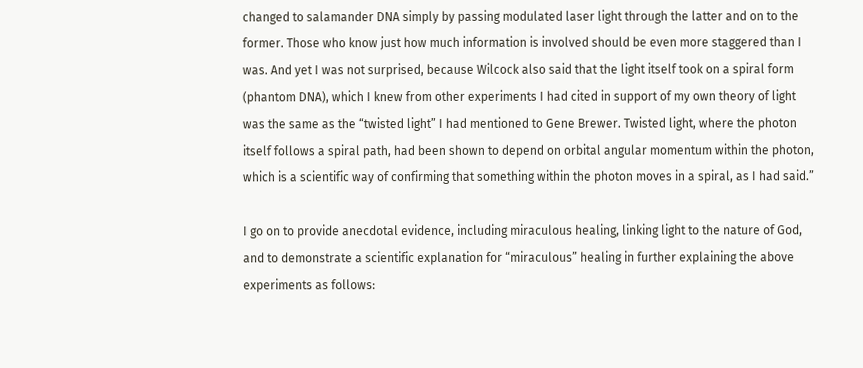changed to salamander DNA simply by passing modulated laser light through the latter and on to the former. Those who know just how much information is involved should be even more staggered than I was. And yet I was not surprised, because Wilcock also said that the light itself took on a spiral form (phantom DNA), which I knew from other experiments I had cited in support of my own theory of light was the same as the “twisted light” I had mentioned to Gene Brewer. Twisted light, where the photon itself follows a spiral path, had been shown to depend on orbital angular momentum within the photon, which is a scientific way of confirming that something within the photon moves in a spiral, as I had said.”

I go on to provide anecdotal evidence, including miraculous healing, linking light to the nature of God, and to demonstrate a scientific explanation for “miraculous” healing in further explaining the above experiments as follows: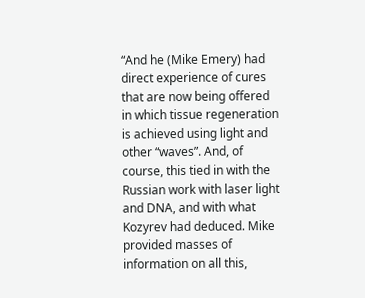“And he (Mike Emery) had direct experience of cures that are now being offered in which tissue regeneration is achieved using light and other “waves”. And, of course, this tied in with the Russian work with laser light and DNA, and with what Kozyrev had deduced. Mike provided masses of information on all this,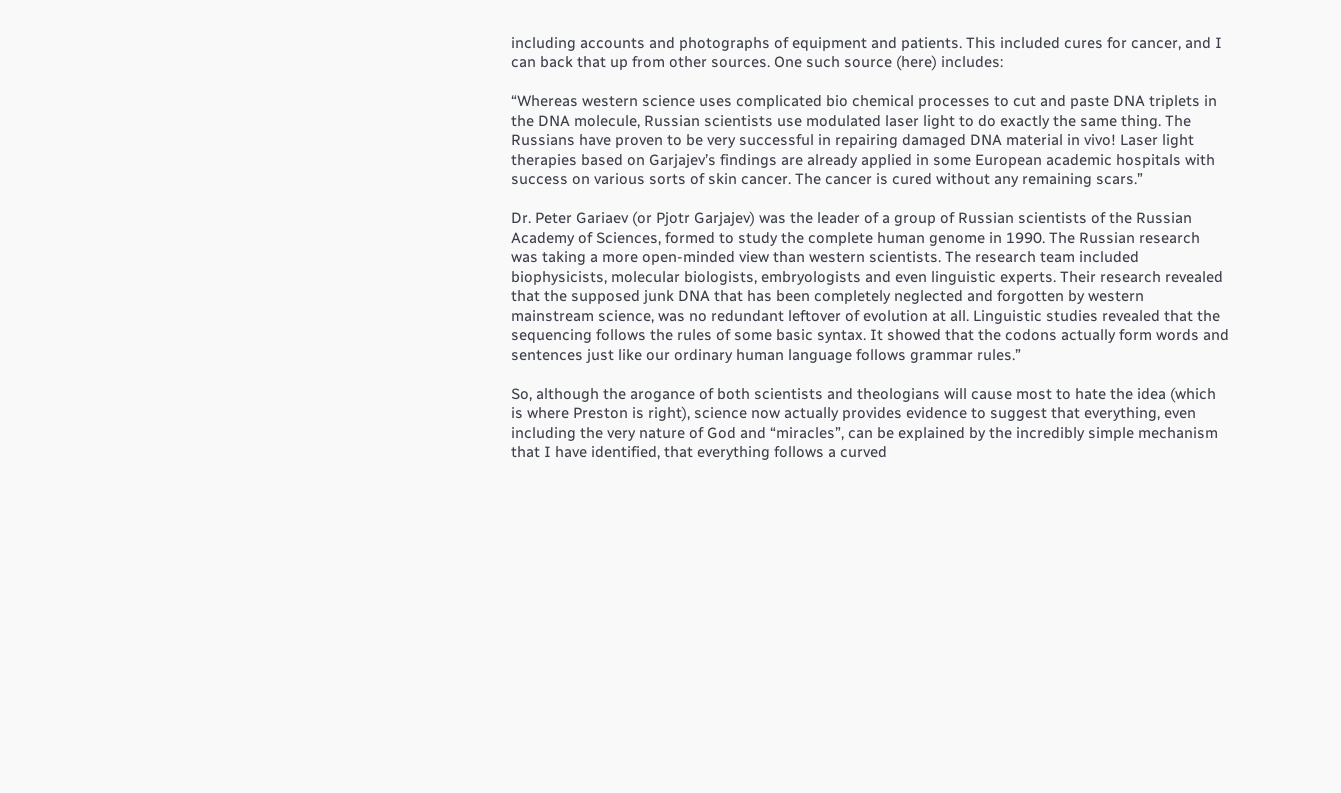including accounts and photographs of equipment and patients. This included cures for cancer, and I can back that up from other sources. One such source (here) includes:

“Whereas western science uses complicated bio chemical processes to cut and paste DNA triplets in the DNA molecule, Russian scientists use modulated laser light to do exactly the same thing. The Russians have proven to be very successful in repairing damaged DNA material in vivo! Laser light therapies based on Garjajev’s findings are already applied in some European academic hospitals with success on various sorts of skin cancer. The cancer is cured without any remaining scars.”

Dr. Peter Gariaev (or Pjotr Garjajev) was the leader of a group of Russian scientists of the Russian Academy of Sciences, formed to study the complete human genome in 1990. The Russian research was taking a more open-minded view than western scientists. The research team included biophysicists, molecular biologists, embryologists and even linguistic experts. Their research revealed that the supposed junk DNA that has been completely neglected and forgotten by western mainstream science, was no redundant leftover of evolution at all. Linguistic studies revealed that the sequencing follows the rules of some basic syntax. It showed that the codons actually form words and sentences just like our ordinary human language follows grammar rules.”

So, although the arogance of both scientists and theologians will cause most to hate the idea (which is where Preston is right), science now actually provides evidence to suggest that everything, even including the very nature of God and “miracles”, can be explained by the incredibly simple mechanism that I have identified, that everything follows a curved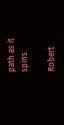path as it spins.

Robert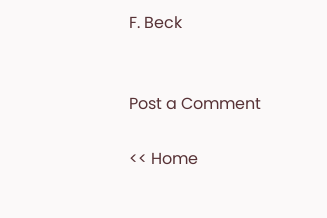F. Beck


Post a Comment

<< Home